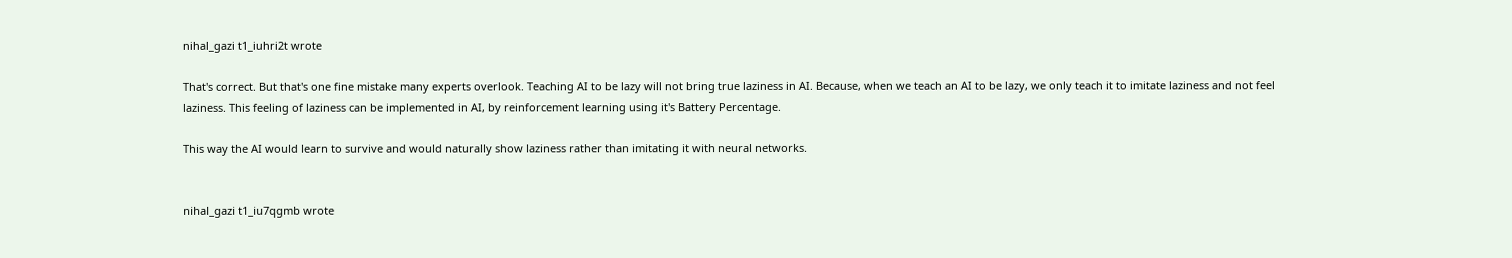nihal_gazi t1_iuhri2t wrote

That's correct. But that's one fine mistake many experts overlook. Teaching AI to be lazy will not bring true laziness in AI. Because, when we teach an AI to be lazy, we only teach it to imitate laziness and not feel laziness. This feeling of laziness can be implemented in AI, by reinforcement learning using it's Battery Percentage.

This way the AI would learn to survive and would naturally show laziness rather than imitating it with neural networks.


nihal_gazi t1_iu7qgmb wrote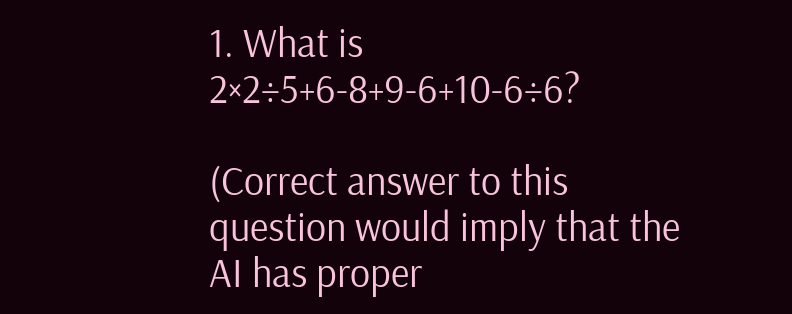1. What is 2×2÷5+6-8+9-6+10-6÷6?

(Correct answer to this question would imply that the AI has proper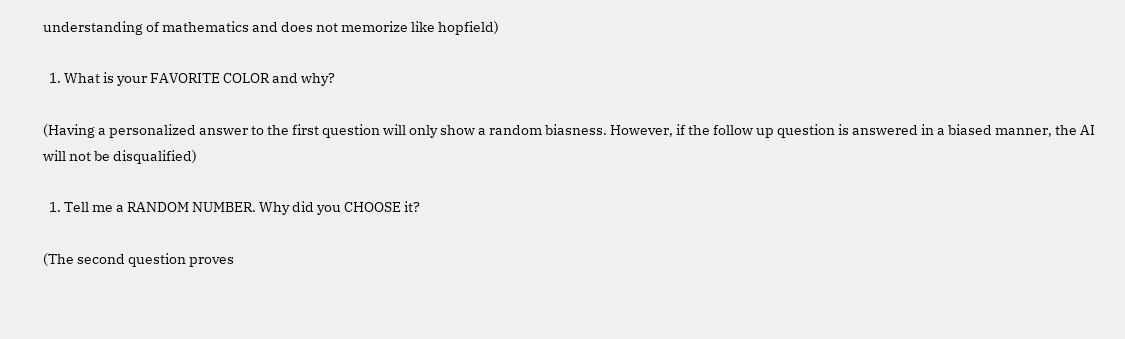understanding of mathematics and does not memorize like hopfield)

  1. What is your FAVORITE COLOR and why?

(Having a personalized answer to the first question will only show a random biasness. However, if the follow up question is answered in a biased manner, the AI will not be disqualified)

  1. Tell me a RANDOM NUMBER. Why did you CHOOSE it?

(The second question proves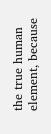the true human element, because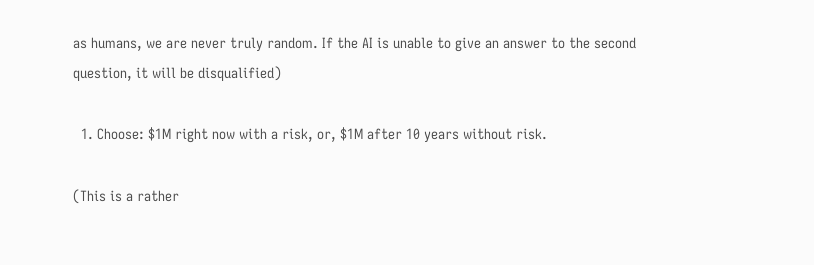as humans, we are never truly random. If the AI is unable to give an answer to the second question, it will be disqualified)

  1. Choose: $1M right now with a risk, or, $1M after 10 years without risk.

(This is a rather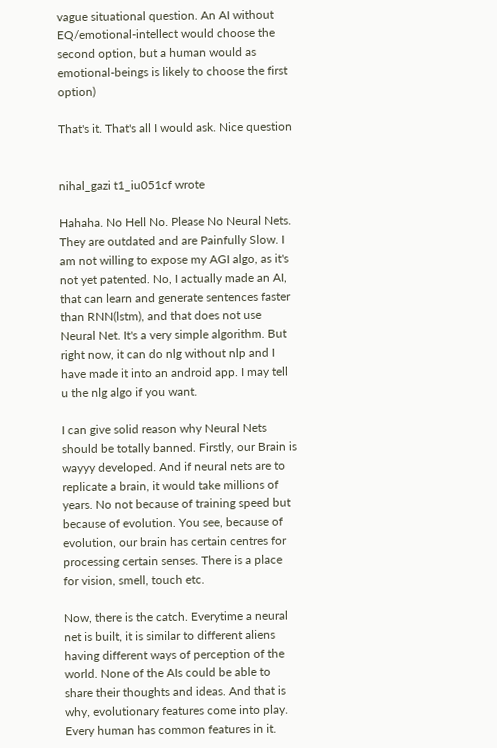vague situational question. An AI without EQ/emotional-intellect would choose the second option, but a human would as emotional-beings is likely to choose the first option)

That's it. That's all I would ask. Nice question


nihal_gazi t1_iu051cf wrote

Hahaha. No Hell No. Please No Neural Nets. They are outdated and are Painfully Slow. I am not willing to expose my AGI algo, as it's not yet patented. No, I actually made an AI, that can learn and generate sentences faster than RNN(lstm), and that does not use Neural Net. It's a very simple algorithm. But right now, it can do nlg without nlp and I have made it into an android app. I may tell u the nlg algo if you want.

I can give solid reason why Neural Nets should be totally banned. Firstly, our Brain is wayyy developed. And if neural nets are to replicate a brain, it would take millions of years. No not because of training speed but because of evolution. You see, because of evolution, our brain has certain centres for processing certain senses. There is a place for vision, smell, touch etc.

Now, there is the catch. Everytime a neural net is built, it is similar to different aliens having different ways of perception of the world. None of the AIs could be able to share their thoughts and ideas. And that is why, evolutionary features come into play. Every human has common features in it.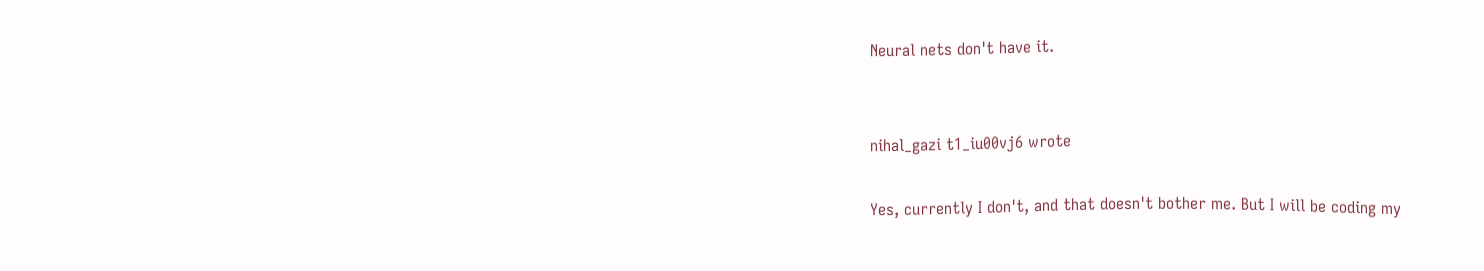Neural nets don't have it.


nihal_gazi t1_iu00vj6 wrote

Yes, currently I don't, and that doesn't bother me. But I will be coding my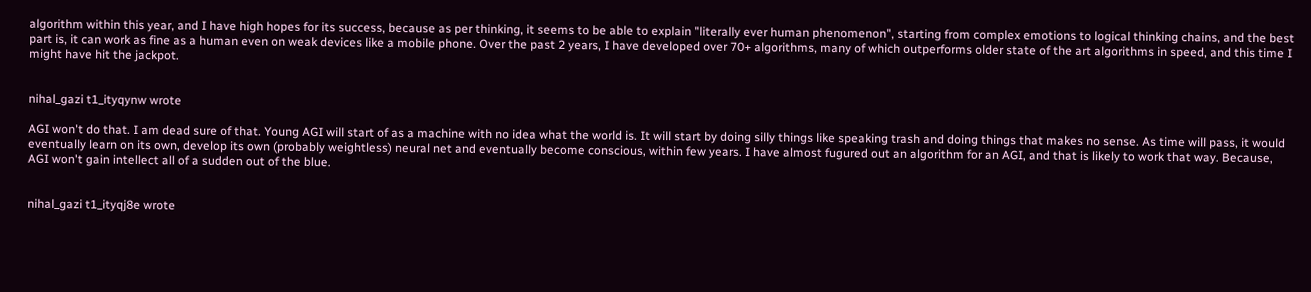algorithm within this year, and I have high hopes for its success, because as per thinking, it seems to be able to explain "literally ever human phenomenon", starting from complex emotions to logical thinking chains, and the best part is, it can work as fine as a human even on weak devices like a mobile phone. Over the past 2 years, I have developed over 70+ algorithms, many of which outperforms older state of the art algorithms in speed, and this time I might have hit the jackpot.


nihal_gazi t1_ityqynw wrote

AGI won't do that. I am dead sure of that. Young AGI will start of as a machine with no idea what the world is. It will start by doing silly things like speaking trash and doing things that makes no sense. As time will pass, it would eventually learn on its own, develop its own (probably weightless) neural net and eventually become conscious, within few years. I have almost fugured out an algorithm for an AGI, and that is likely to work that way. Because, AGI won't gain intellect all of a sudden out of the blue.


nihal_gazi t1_ityqj8e wrote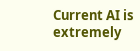Current AI is extremely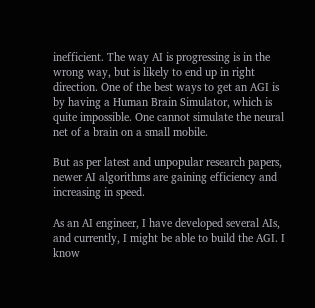inefficient. The way AI is progressing is in the wrong way, but is likely to end up in right direction. One of the best ways to get an AGI is by having a Human Brain Simulator, which is quite impossible. One cannot simulate the neural net of a brain on a small mobile.

But as per latest and unpopular research papers, newer AI algorithms are gaining efficiency and increasing in speed.

As an AI engineer, I have developed several AIs, and currently, I might be able to build the AGI. I know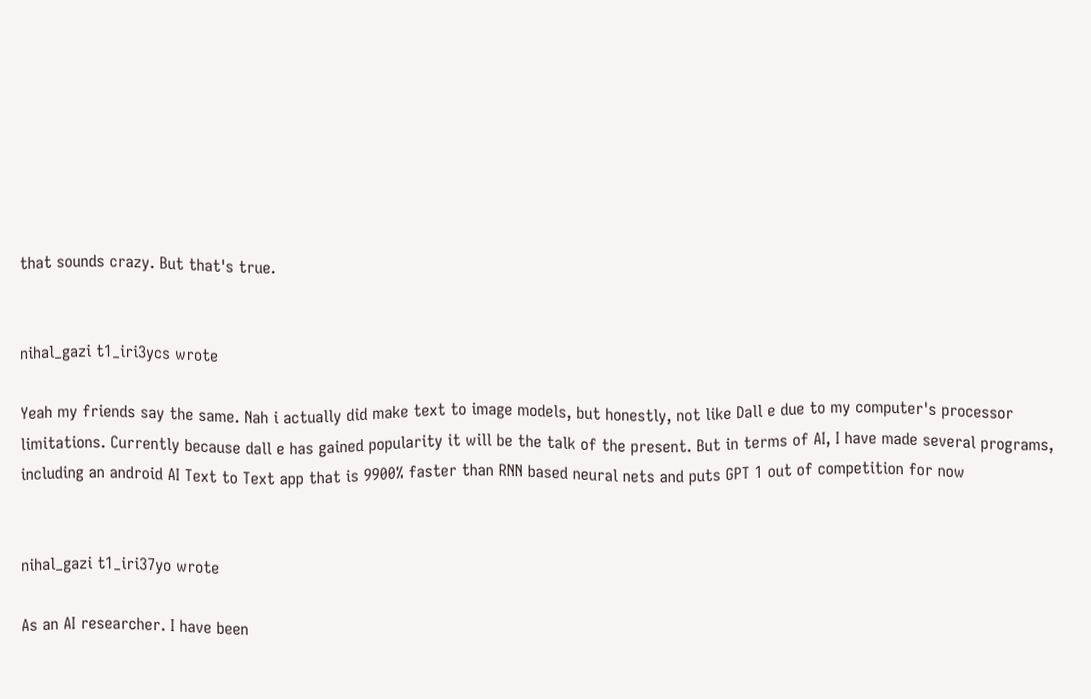that sounds crazy. But that's true.


nihal_gazi t1_iri3ycs wrote

Yeah my friends say the same. Nah i actually did make text to image models, but honestly, not like Dall e due to my computer's processor limitations. Currently because dall e has gained popularity it will be the talk of the present. But in terms of AI, I have made several programs, including an android AI Text to Text app that is 9900% faster than RNN based neural nets and puts GPT 1 out of competition for now


nihal_gazi t1_iri37yo wrote

As an AI researcher. I have been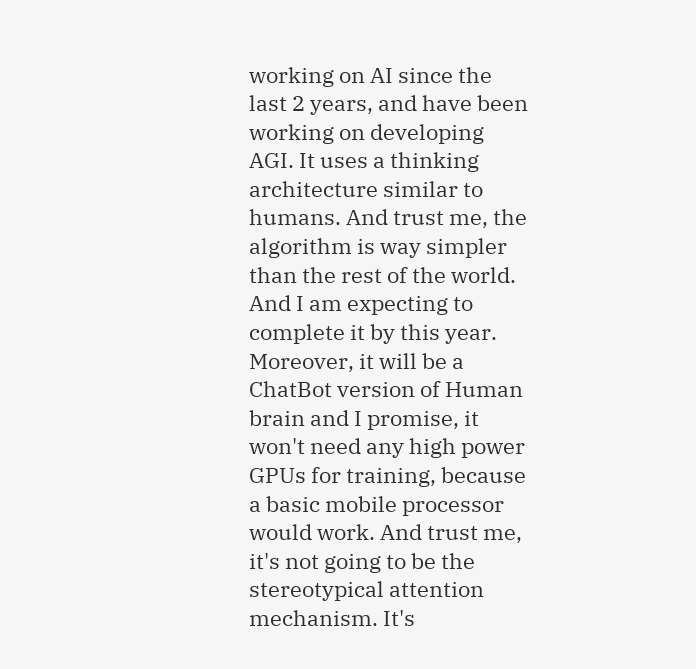working on AI since the last 2 years, and have been working on developing AGI. It uses a thinking architecture similar to humans. And trust me, the algorithm is way simpler than the rest of the world. And I am expecting to complete it by this year. Moreover, it will be a ChatBot version of Human brain and I promise, it won't need any high power GPUs for training, because a basic mobile processor would work. And trust me, it's not going to be the stereotypical attention mechanism. It's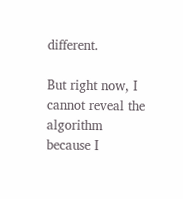different.

But right now, I cannot reveal the algorithm because I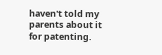haven't told my parents about it for patenting.